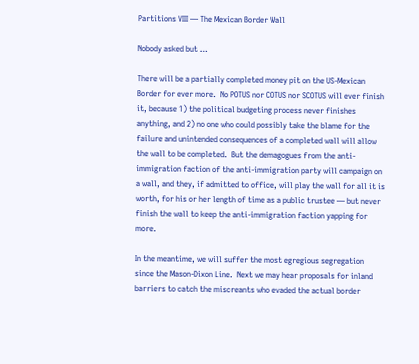Partitions VIII — The Mexican Border Wall

Nobody asked but …

There will be a partially completed money pit on the US-Mexican Border for ever more.  No POTUS nor COTUS nor SCOTUS will ever finish it, because 1) the political budgeting process never finishes anything, and 2) no one who could possibly take the blame for the failure and unintended consequences of a completed wall will allow the wall to be completed.  But the demagogues from the anti-immigration faction of the anti-immigration party will campaign on a wall, and they, if admitted to office, will play the wall for all it is worth, for his or her length of time as a public trustee — but never finish the wall to keep the anti-immigration faction yapping for more.

In the meantime, we will suffer the most egregious segregation since the Mason-Dixon Line.  Next we may hear proposals for inland barriers to catch the miscreants who evaded the actual border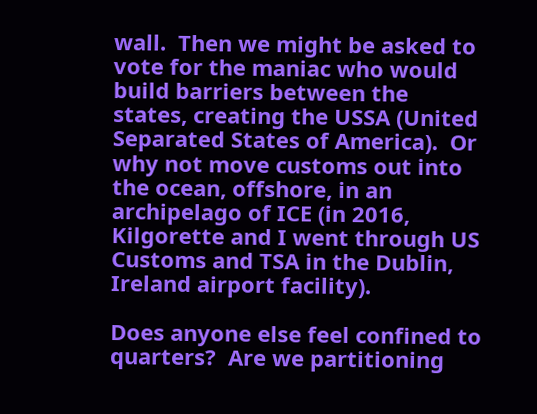wall.  Then we might be asked to vote for the maniac who would build barriers between the states, creating the USSA (United Separated States of America).  Or why not move customs out into the ocean, offshore, in an archipelago of ICE (in 2016, Kilgorette and I went through US Customs and TSA in the Dublin, Ireland airport facility).

Does anyone else feel confined to quarters?  Are we partitioning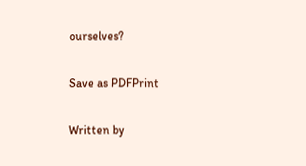ourselves?

Save as PDFPrint

Written by